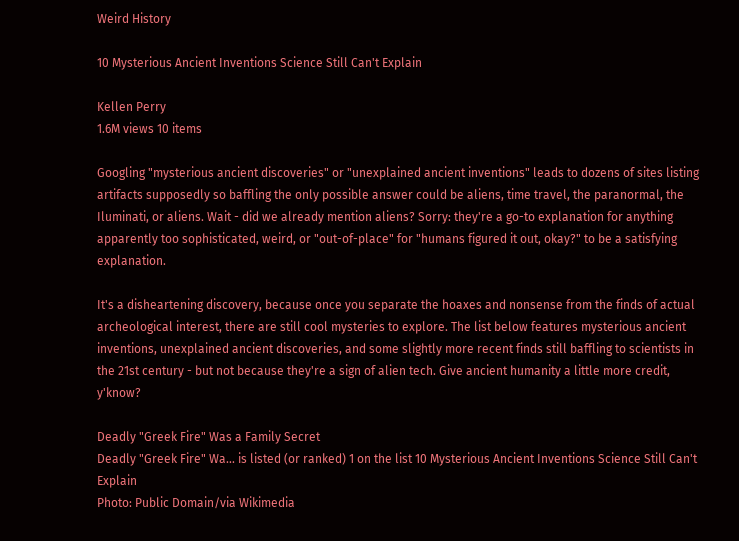Weird History

10 Mysterious Ancient Inventions Science Still Can't Explain

Kellen Perry
1.6M views 10 items

Googling "mysterious ancient discoveries" or "unexplained ancient inventions" leads to dozens of sites listing artifacts supposedly so baffling the only possible answer could be aliens, time travel, the paranormal, the Iluminati, or aliens. Wait - did we already mention aliens? Sorry: they're a go-to explanation for anything apparently too sophisticated, weird, or "out-of-place" for "humans figured it out, okay?" to be a satisfying explanation.

It's a disheartening discovery, because once you separate the hoaxes and nonsense from the finds of actual archeological interest, there are still cool mysteries to explore. The list below features mysterious ancient inventions, unexplained ancient discoveries, and some slightly more recent finds still baffling to scientists in the 21st century - but not because they're a sign of alien tech. Give ancient humanity a little more credit, y'know?

Deadly "Greek Fire" Was a Family Secret
Deadly "Greek Fire" Wa... is listed (or ranked) 1 on the list 10 Mysterious Ancient Inventions Science Still Can't Explain
Photo: Public Domain/via Wikimedia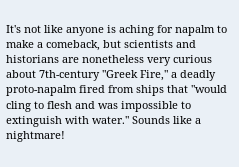It's not like anyone is aching for napalm to make a comeback, but scientists and historians are nonetheless very curious about 7th-century "Greek Fire," a deadly proto-napalm fired from ships that "would cling to flesh and was impossible to extinguish with water." Sounds like a nightmare!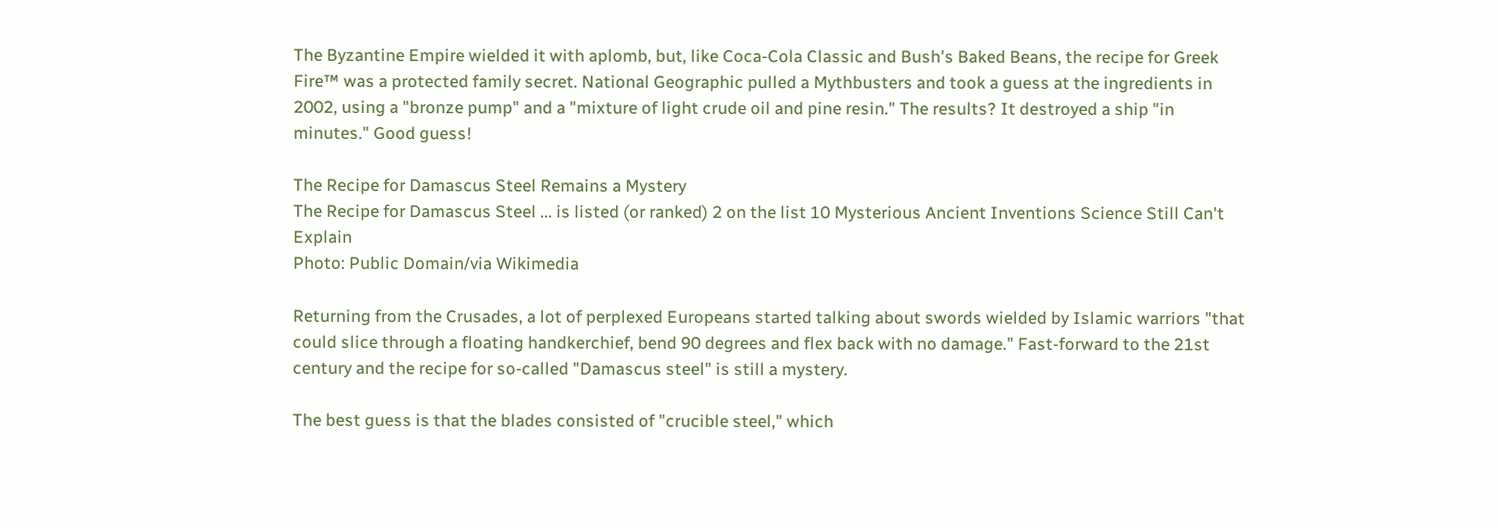The Byzantine Empire wielded it with aplomb, but, like Coca-Cola Classic and Bush's Baked Beans, the recipe for Greek Fire™ was a protected family secret. National Geographic pulled a Mythbusters and took a guess at the ingredients in 2002, using a "bronze pump" and a "mixture of light crude oil and pine resin." The results? It destroyed a ship "in minutes." Good guess!

The Recipe for Damascus Steel Remains a Mystery
The Recipe for Damascus Steel ... is listed (or ranked) 2 on the list 10 Mysterious Ancient Inventions Science Still Can't Explain
Photo: Public Domain/via Wikimedia

Returning from the Crusades, a lot of perplexed Europeans started talking about swords wielded by Islamic warriors "that could slice through a floating handkerchief, bend 90 degrees and flex back with no damage." Fast-forward to the 21st century and the recipe for so-called "Damascus steel" is still a mystery.

The best guess is that the blades consisted of "crucible steel," which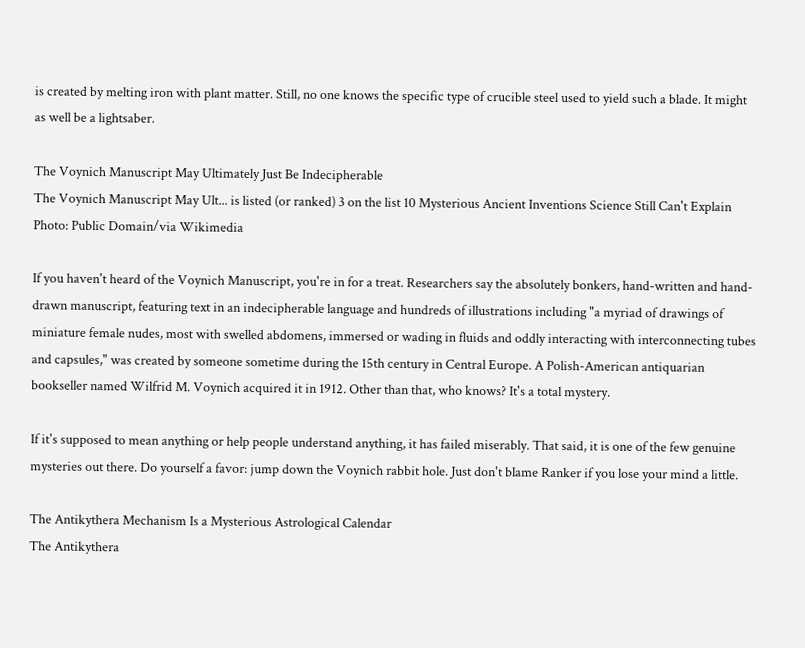is created by melting iron with plant matter. Still, no one knows the specific type of crucible steel used to yield such a blade. It might as well be a lightsaber.

The Voynich Manuscript May Ultimately Just Be Indecipherable
The Voynich Manuscript May Ult... is listed (or ranked) 3 on the list 10 Mysterious Ancient Inventions Science Still Can't Explain
Photo: Public Domain/via Wikimedia

If you haven't heard of the Voynich Manuscript, you're in for a treat. Researchers say the absolutely bonkers, hand-written and hand-drawn manuscript, featuring text in an indecipherable language and hundreds of illustrations including "a myriad of drawings of miniature female nudes, most with swelled abdomens, immersed or wading in fluids and oddly interacting with interconnecting tubes and capsules," was created by someone sometime during the 15th century in Central Europe. A Polish-American antiquarian bookseller named Wilfrid M. Voynich acquired it in 1912. Other than that, who knows? It's a total mystery.

If it's supposed to mean anything or help people understand anything, it has failed miserably. That said, it is one of the few genuine mysteries out there. Do yourself a favor: jump down the Voynich rabbit hole. Just don't blame Ranker if you lose your mind a little.

The Antikythera Mechanism Is a Mysterious Astrological Calendar
The Antikythera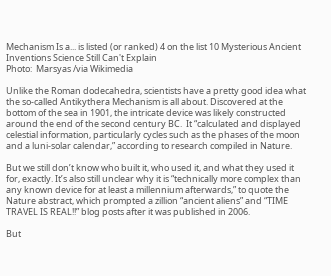Mechanism Is a... is listed (or ranked) 4 on the list 10 Mysterious Ancient Inventions Science Still Can't Explain
Photo:  Marsyas /via Wikimedia

Unlike the Roman dodecahedra, scientists have a pretty good idea what the so-called Antikythera Mechanism is all about. Discovered at the bottom of the sea in 1901, the intricate device was likely constructed around the end of the second century BC.  It “calculated and displayed celestial information, particularly cycles such as the phases of the moon and a luni-solar calendar,” according to research compiled in Nature.

But we still don’t know who built it, who used it, and what they used it for, exactly. It’s also still unclear why it is “technically more complex than any known device for at least a millennium afterwards,” to quote the Nature abstract, which prompted a zillion “ancient aliens” and “TIME TRAVEL IS REAL!!” blog posts after it was published in 2006.

But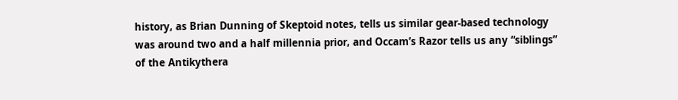history, as Brian Dunning of Skeptoid notes, tells us similar gear-based technology was around two and a half millennia prior, and Occam’s Razor tells us any “siblings” of the Antikythera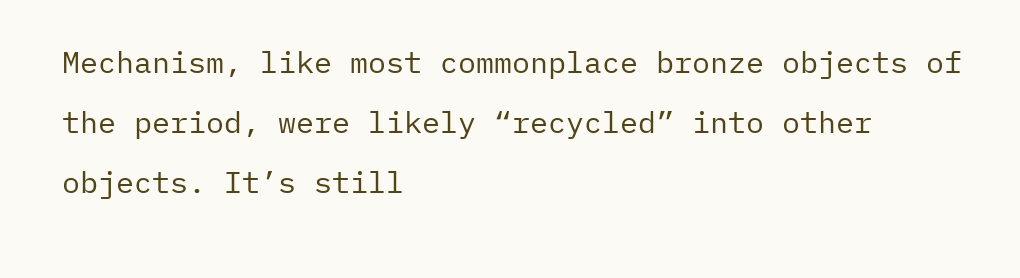Mechanism, like most commonplace bronze objects of the period, were likely “recycled” into other objects. It’s still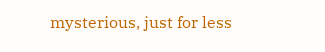mysterious, just for less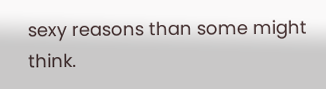sexy reasons than some might think.